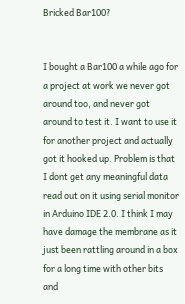Bricked Bar100?


I bought a Bar100 a while ago for a project at work we never got around too, and never got around to test it. I want to use it for another project and actually got it hooked up. Problem is that I dont get any meaningful data read out on it using serial monitor in Arduino IDE 2.0. I think I may have damage the membrane as it just been rattling around in a box for a long time with other bits and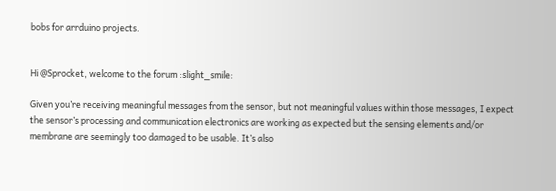bobs for arrduino projects.


Hi @Sprocket, welcome to the forum :slight_smile:

Given you’re receiving meaningful messages from the sensor, but not meaningful values within those messages, I expect the sensor’s processing and communication electronics are working as expected but the sensing elements and/or membrane are seemingly too damaged to be usable. It’s also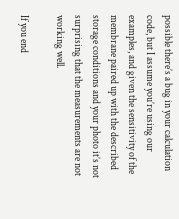possible there’s a bug in your calculation code, but I assume you’re using our examples, and given the sensitivity of the membrane paired up with the described storage conditions and your photo it’s not surprising that the measurements are not working well.

If you end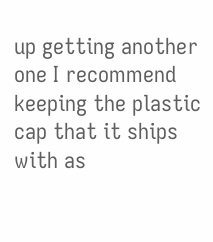up getting another one I recommend keeping the plastic cap that it ships with as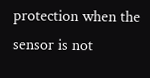protection when the sensor is not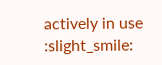actively in use :slight_smile: